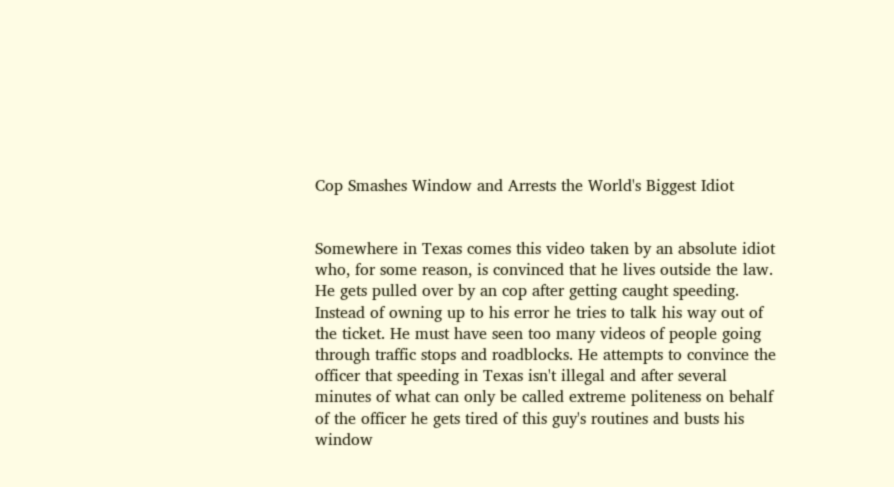Cop Smashes Window and Arrests the World's Biggest Idiot


Somewhere in Texas comes this video taken by an absolute idiot who, for some reason, is convinced that he lives outside the law. He gets pulled over by an cop after getting caught speeding. Instead of owning up to his error he tries to talk his way out of the ticket. He must have seen too many videos of people going through traffic stops and roadblocks. He attempts to convince the officer that speeding in Texas isn't illegal and after several minutes of what can only be called extreme politeness on behalf of the officer he gets tired of this guy's routines and busts his window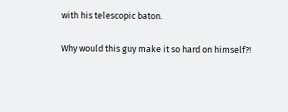with his telescopic baton.

Why would this guy make it so hard on himself?!